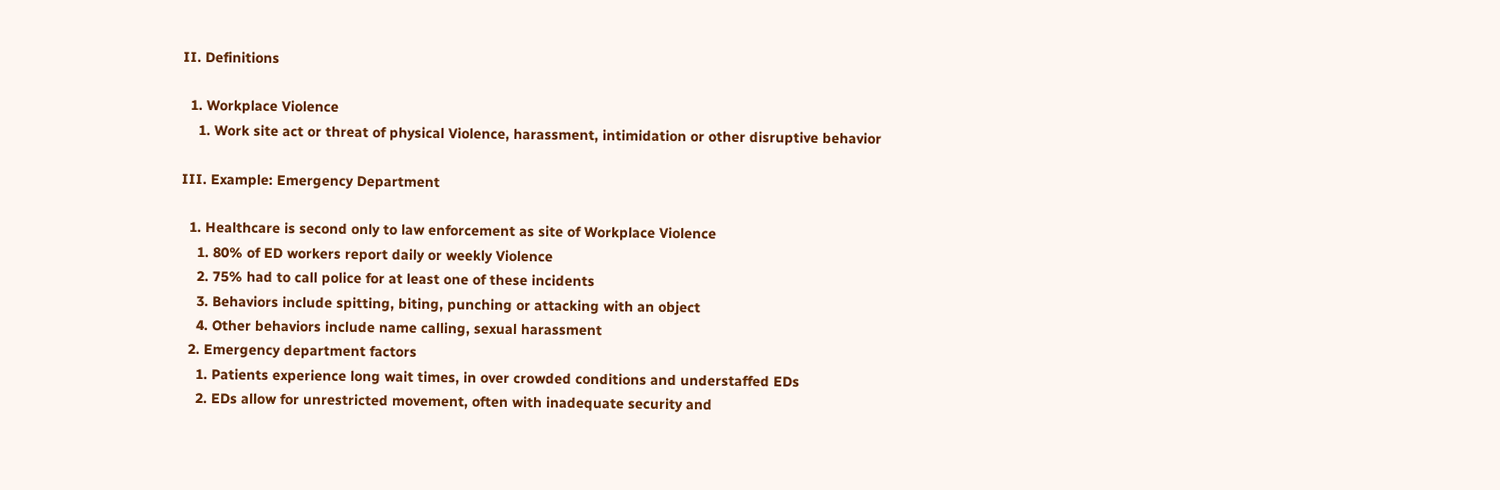II. Definitions

  1. Workplace Violence
    1. Work site act or threat of physical Violence, harassment, intimidation or other disruptive behavior

III. Example: Emergency Department

  1. Healthcare is second only to law enforcement as site of Workplace Violence
    1. 80% of ED workers report daily or weekly Violence
    2. 75% had to call police for at least one of these incidents
    3. Behaviors include spitting, biting, punching or attacking with an object
    4. Other behaviors include name calling, sexual harassment
  2. Emergency department factors
    1. Patients experience long wait times, in over crowded conditions and understaffed EDs
    2. EDs allow for unrestricted movement, often with inadequate security and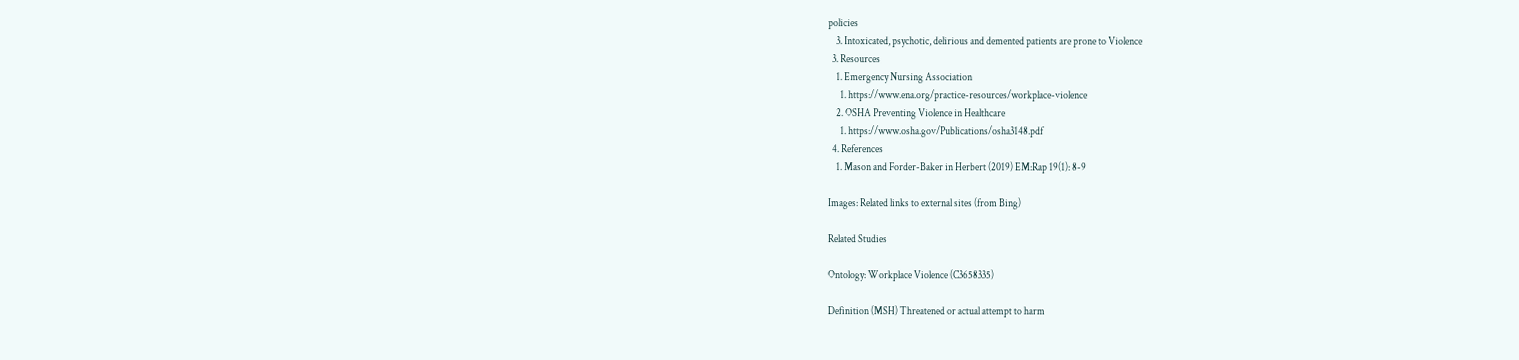policies
    3. Intoxicated, psychotic, delirious and demented patients are prone to Violence
  3. Resources
    1. Emergency Nursing Association
      1. https://www.ena.org/practice-resources/workplace-violence
    2. OSHA Preventing Violence in Healthcare
      1. https://www.osha.gov/Publications/osha3148.pdf
  4. References
    1. Mason and Forder-Baker in Herbert (2019) EM:Rap 19(1): 8-9

Images: Related links to external sites (from Bing)

Related Studies

Ontology: Workplace Violence (C3658335)

Definition (MSH) Threatened or actual attempt to harm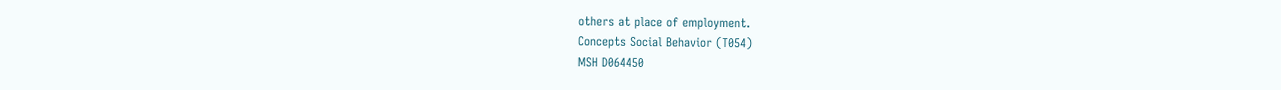others at place of employment.
Concepts Social Behavior (T054)
MSH D064450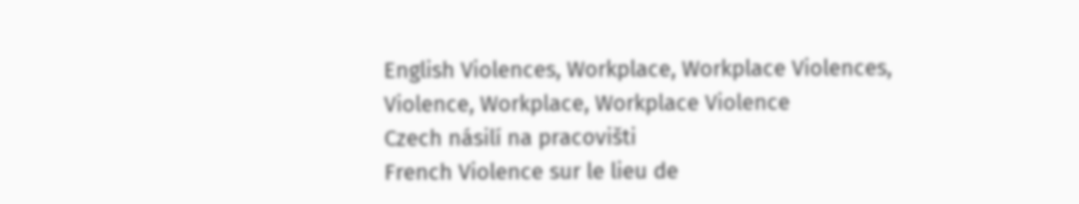English Violences, Workplace, Workplace Violences, Violence, Workplace, Workplace Violence
Czech násilí na pracovišti
French Violence sur le lieu de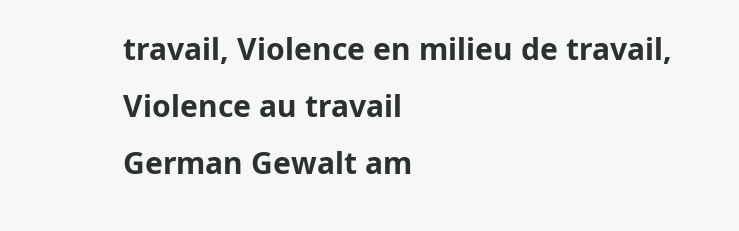travail, Violence en milieu de travail, Violence au travail
German Gewalt am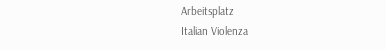Arbeitsplatz
Italian Violenza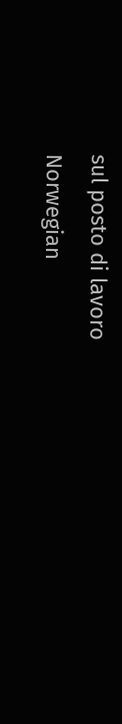sul posto di lavoro
Norwegian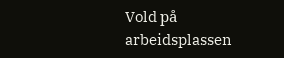Vold på arbeidsplassen